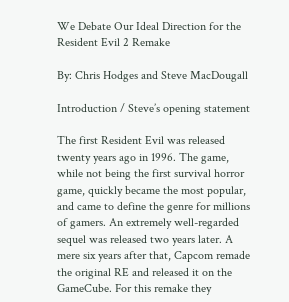We Debate Our Ideal Direction for the Resident Evil 2 Remake

By: Chris Hodges and Steve MacDougall

Introduction / Steve’s opening statement

The first Resident Evil was released twenty years ago in 1996. The game, while not being the first survival horror game, quickly became the most popular, and came to define the genre for millions of gamers. An extremely well-regarded sequel was released two years later. A mere six years after that, Capcom remade the original RE and released it on the GameCube. For this remake they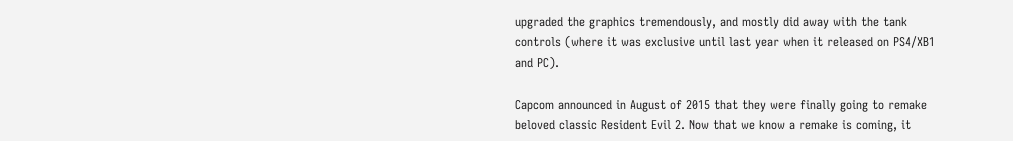upgraded the graphics tremendously, and mostly did away with the tank controls (where it was exclusive until last year when it released on PS4/XB1 and PC).

Capcom announced in August of 2015 that they were finally going to remake beloved classic Resident Evil 2. Now that we know a remake is coming, it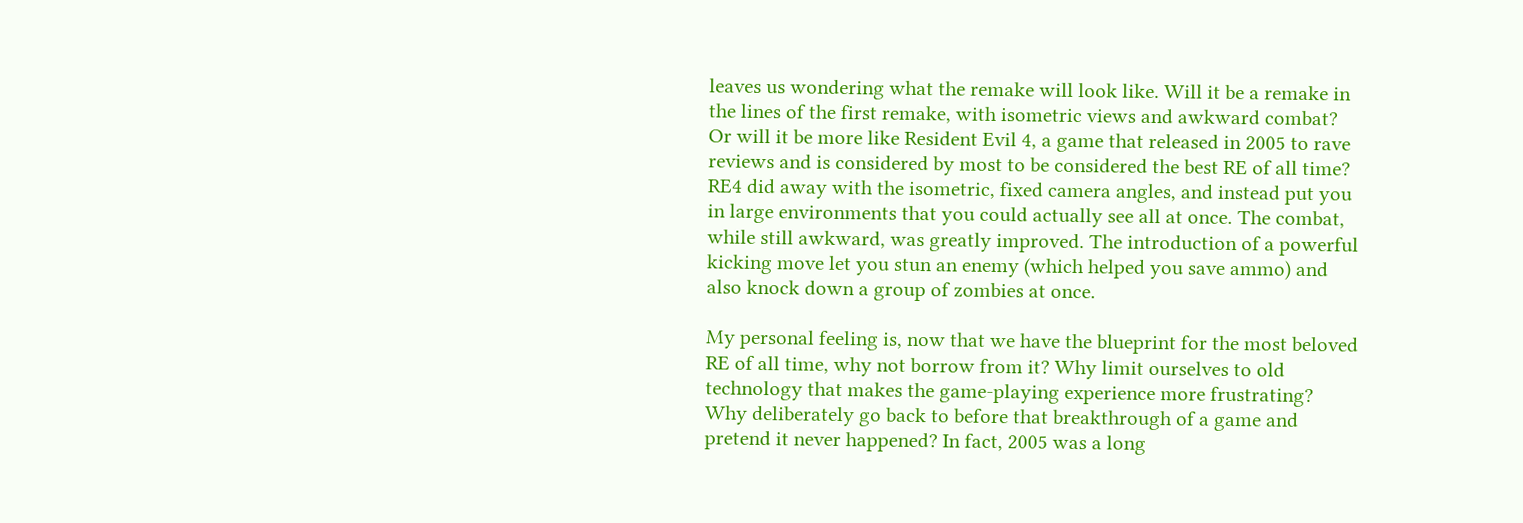leaves us wondering what the remake will look like. Will it be a remake in the lines of the first remake, with isometric views and awkward combat? Or will it be more like Resident Evil 4, a game that released in 2005 to rave reviews and is considered by most to be considered the best RE of all time? RE4 did away with the isometric, fixed camera angles, and instead put you in large environments that you could actually see all at once. The combat, while still awkward, was greatly improved. The introduction of a powerful kicking move let you stun an enemy (which helped you save ammo) and also knock down a group of zombies at once.

My personal feeling is, now that we have the blueprint for the most beloved RE of all time, why not borrow from it? Why limit ourselves to old technology that makes the game-playing experience more frustrating? Why deliberately go back to before that breakthrough of a game and pretend it never happened? In fact, 2005 was a long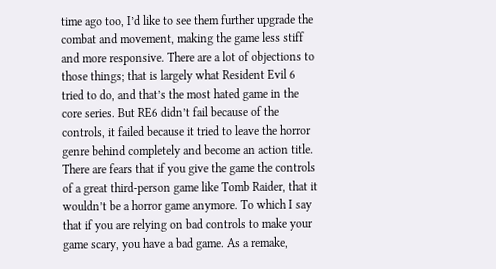time ago too, I’d like to see them further upgrade the combat and movement, making the game less stiff and more responsive. There are a lot of objections to those things; that is largely what Resident Evil 6 tried to do, and that’s the most hated game in the core series. But RE6 didn’t fail because of the controls, it failed because it tried to leave the horror genre behind completely and become an action title. There are fears that if you give the game the controls of a great third-person game like Tomb Raider, that it wouldn’t be a horror game anymore. To which I say that if you are relying on bad controls to make your game scary, you have a bad game. As a remake,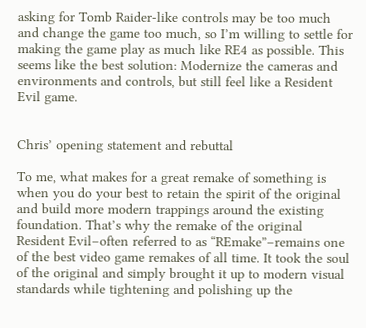asking for Tomb Raider-like controls may be too much and change the game too much, so I’m willing to settle for making the game play as much like RE4 as possible. This seems like the best solution: Modernize the cameras and environments and controls, but still feel like a Resident Evil game.


Chris’ opening statement and rebuttal

To me, what makes for a great remake of something is when you do your best to retain the spirit of the original and build more modern trappings around the existing foundation. That’s why the remake of the original Resident Evil–often referred to as “REmake”–remains one of the best video game remakes of all time. It took the soul of the original and simply brought it up to modern visual standards while tightening and polishing up the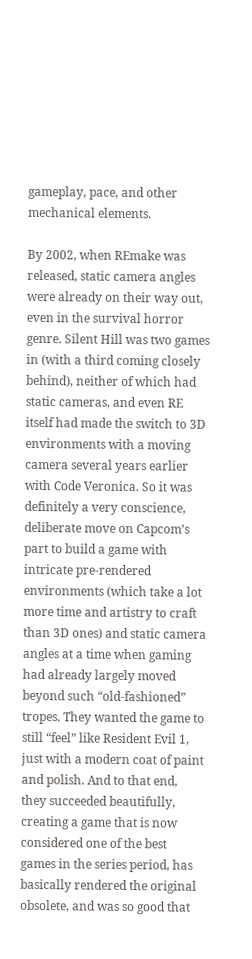gameplay, pace, and other mechanical elements.

By 2002, when REmake was released, static camera angles were already on their way out, even in the survival horror genre. Silent Hill was two games in (with a third coming closely behind), neither of which had static cameras, and even RE itself had made the switch to 3D environments with a moving camera several years earlier with Code Veronica. So it was definitely a very conscience, deliberate move on Capcom’s part to build a game with intricate pre-rendered environments (which take a lot more time and artistry to craft than 3D ones) and static camera angles at a time when gaming had already largely moved
beyond such “old-fashioned” tropes. They wanted the game to still “feel” like Resident Evil 1, just with a modern coat of paint and polish. And to that end, they succeeded beautifully, creating a game that is now considered one of the best games in the series period, has basically rendered the original obsolete, and was so good that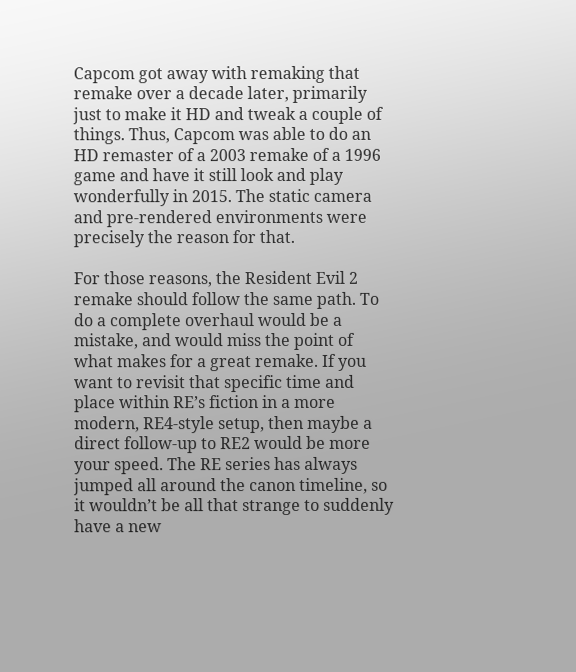Capcom got away with remaking that remake over a decade later, primarily just to make it HD and tweak a couple of things. Thus, Capcom was able to do an HD remaster of a 2003 remake of a 1996 game and have it still look and play wonderfully in 2015. The static camera and pre-rendered environments were precisely the reason for that.

For those reasons, the Resident Evil 2 remake should follow the same path. To do a complete overhaul would be a mistake, and would miss the point of what makes for a great remake. If you want to revisit that specific time and place within RE’s fiction in a more modern, RE4-style setup, then maybe a direct follow-up to RE2 would be more your speed. The RE series has always jumped all around the canon timeline, so it wouldn’t be all that strange to suddenly have a new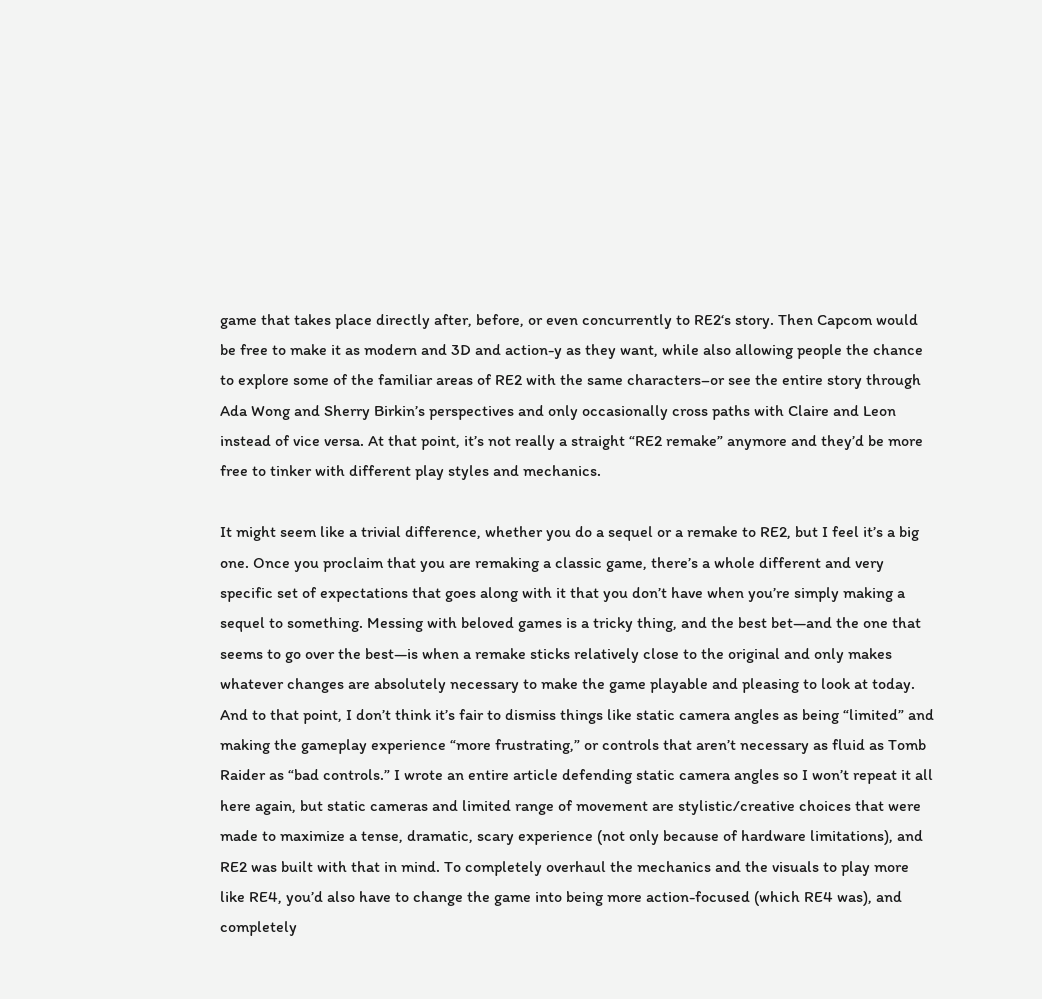game that takes place directly after, before, or even concurrently to RE2‘s story. Then Capcom would be free to make it as modern and 3D and action-y as they want, while also allowing people the chance to explore some of the familiar areas of RE2 with the same characters–or see the entire story through Ada Wong and Sherry Birkin’s perspectives and only occasionally cross paths with Claire and Leon instead of vice versa. At that point, it’s not really a straight “RE2 remake” anymore and they’d be more free to tinker with different play styles and mechanics.

It might seem like a trivial difference, whether you do a sequel or a remake to RE2, but I feel it’s a big one. Once you proclaim that you are remaking a classic game, there’s a whole different and very specific set of expectations that goes along with it that you don’t have when you’re simply making a sequel to something. Messing with beloved games is a tricky thing, and the best bet—and the one that seems to go over the best—is when a remake sticks relatively close to the original and only makes whatever changes are absolutely necessary to make the game playable and pleasing to look at today. And to that point, I don’t think it’s fair to dismiss things like static camera angles as being “limited” and making the gameplay experience “more frustrating,” or controls that aren’t necessary as fluid as Tomb Raider as “bad controls.” I wrote an entire article defending static camera angles so I won’t repeat it all here again, but static cameras and limited range of movement are stylistic/creative choices that were made to maximize a tense, dramatic, scary experience (not only because of hardware limitations), and RE2 was built with that in mind. To completely overhaul the mechanics and the visuals to play more like RE4, you’d also have to change the game into being more action-focused (which RE4 was), and completely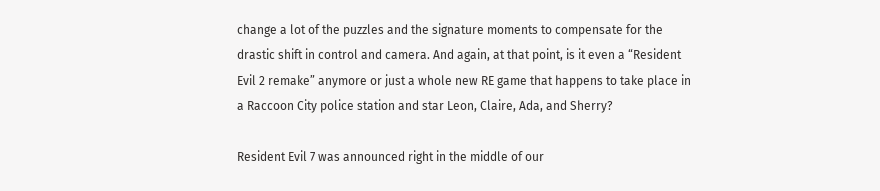change a lot of the puzzles and the signature moments to compensate for the drastic shift in control and camera. And again, at that point, is it even a “Resident Evil 2 remake” anymore or just a whole new RE game that happens to take place in a Raccoon City police station and star Leon, Claire, Ada, and Sherry?

Resident Evil 7 was announced right in the middle of our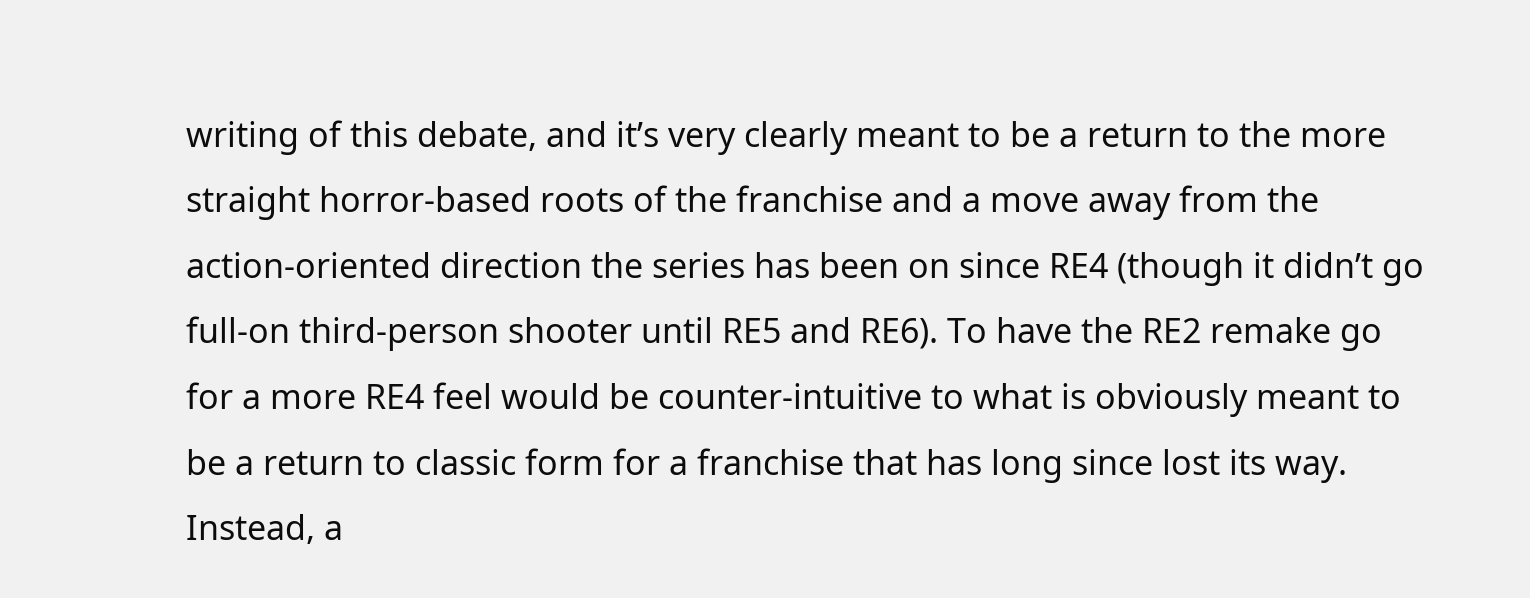writing of this debate, and it’s very clearly meant to be a return to the more straight horror-based roots of the franchise and a move away from the action-oriented direction the series has been on since RE4 (though it didn’t go full-on third-person shooter until RE5 and RE6). To have the RE2 remake go for a more RE4 feel would be counter-intuitive to what is obviously meant to be a return to classic form for a franchise that has long since lost its way. Instead, a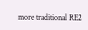more traditional RE2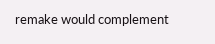remake would complement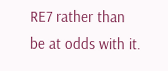RE7 rather than be at odds with it.